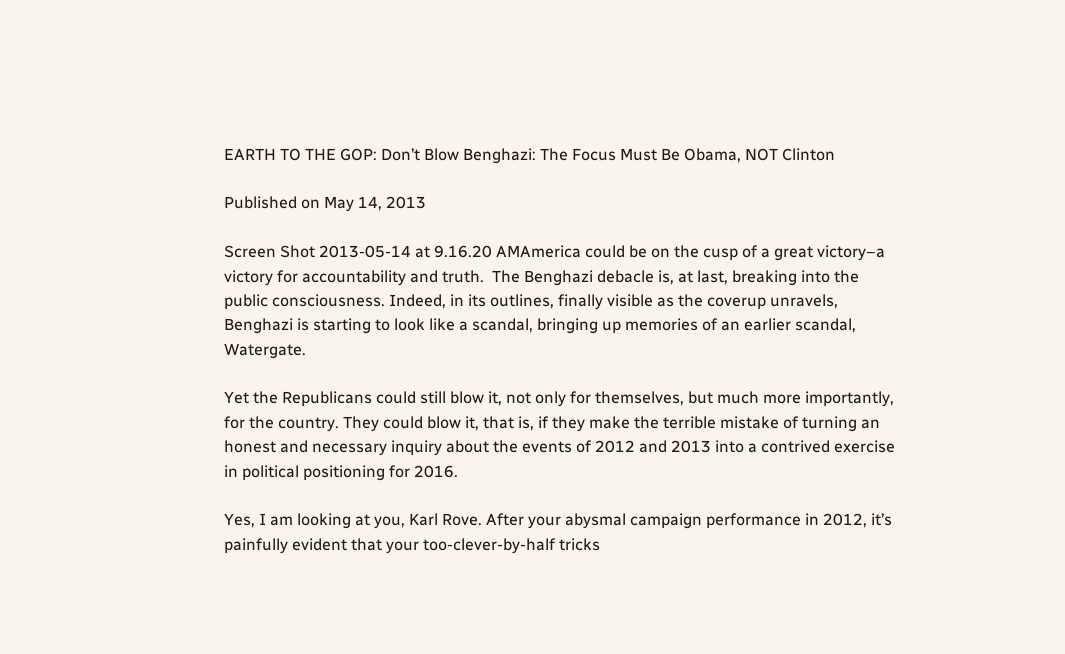EARTH TO THE GOP: Don’t Blow Benghazi: The Focus Must Be Obama, NOT Clinton

Published on May 14, 2013

Screen Shot 2013-05-14 at 9.16.20 AMAmerica could be on the cusp of a great victory–a victory for accountability and truth.  The Benghazi debacle is, at last, breaking into the public consciousness. Indeed, in its outlines, finally visible as the coverup unravels, Benghazi is starting to look like a scandal, bringing up memories of an earlier scandal, Watergate.

Yet the Republicans could still blow it, not only for themselves, but much more importantly, for the country. They could blow it, that is, if they make the terrible mistake of turning an honest and necessary inquiry about the events of 2012 and 2013 into a contrived exercise in political positioning for 2016.

Yes, I am looking at you, Karl Rove. After your abysmal campaign performance in 2012, it’s painfully evident that your too-clever-by-half tricks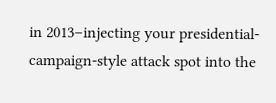in 2013–injecting your presidential-campaign-style attack spot into the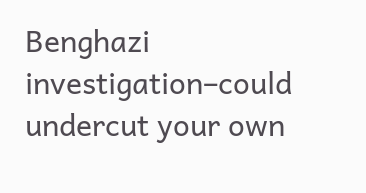Benghazi investigation–could undercut your own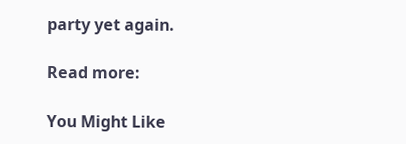party yet again.

Read more:

You Might Like